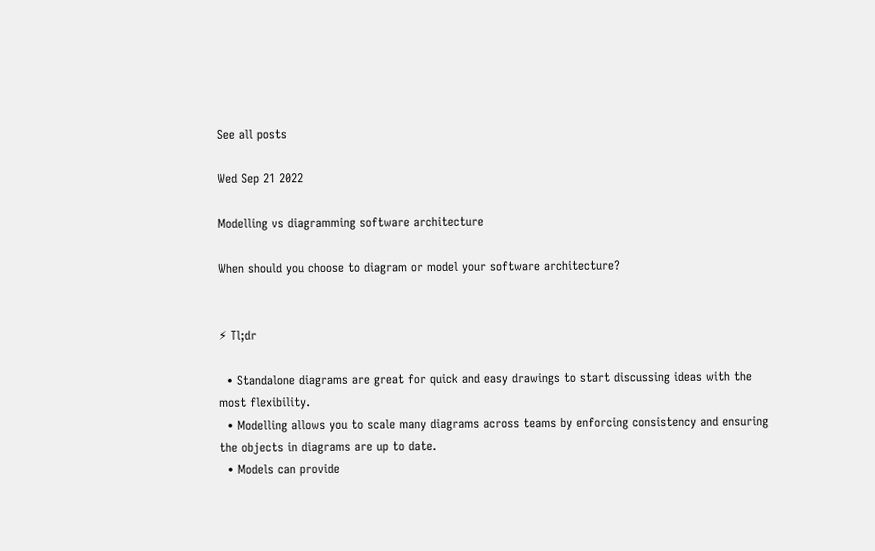See all posts

Wed Sep 21 2022

Modelling vs diagramming software architecture

When should you choose to diagram or model your software architecture?


⚡ Tl;dr

  • Standalone diagrams are great for quick and easy drawings to start discussing ideas with the most flexibility.
  • Modelling allows you to scale many diagrams across teams by enforcing consistency and ensuring the objects in diagrams are up to date.
  • Models can provide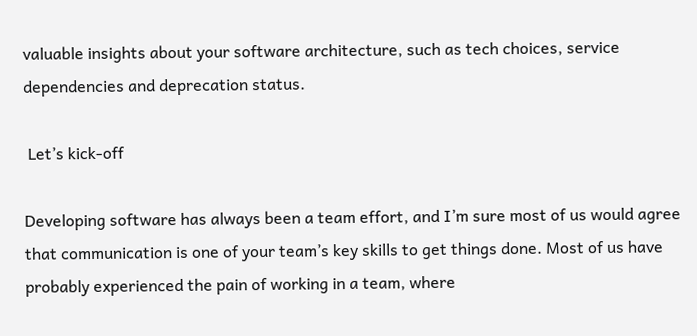valuable insights about your software architecture, such as tech choices, service dependencies and deprecation status.

 Let’s kick-off

Developing software has always been a team effort, and I’m sure most of us would agree that communication is one of your team’s key skills to get things done. Most of us have probably experienced the pain of working in a team, where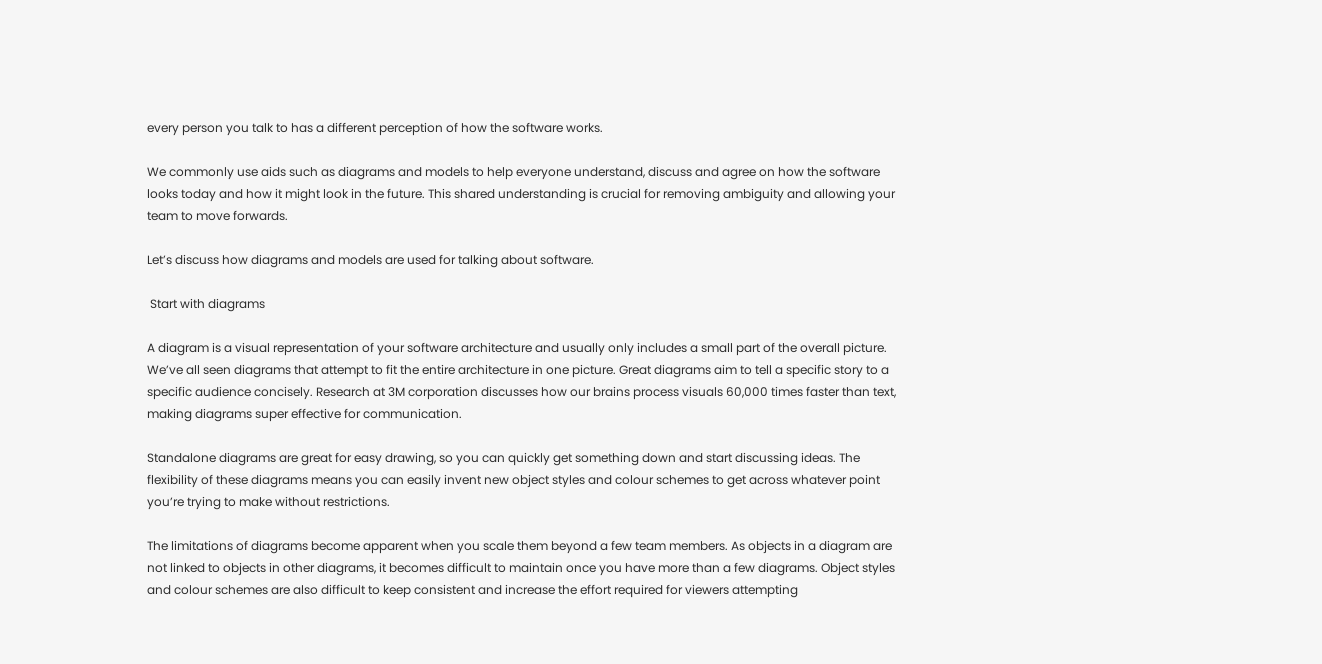every person you talk to has a different perception of how the software works.

We commonly use aids such as diagrams and models to help everyone understand, discuss and agree on how the software looks today and how it might look in the future. This shared understanding is crucial for removing ambiguity and allowing your team to move forwards.

Let’s discuss how diagrams and models are used for talking about software.

 Start with diagrams

A diagram is a visual representation of your software architecture and usually only includes a small part of the overall picture. We’ve all seen diagrams that attempt to fit the entire architecture in one picture. Great diagrams aim to tell a specific story to a specific audience concisely. Research at 3M corporation discusses how our brains process visuals 60,000 times faster than text, making diagrams super effective for communication.

Standalone diagrams are great for easy drawing, so you can quickly get something down and start discussing ideas. The flexibility of these diagrams means you can easily invent new object styles and colour schemes to get across whatever point you’re trying to make without restrictions.

The limitations of diagrams become apparent when you scale them beyond a few team members. As objects in a diagram are not linked to objects in other diagrams, it becomes difficult to maintain once you have more than a few diagrams. Object styles and colour schemes are also difficult to keep consistent and increase the effort required for viewers attempting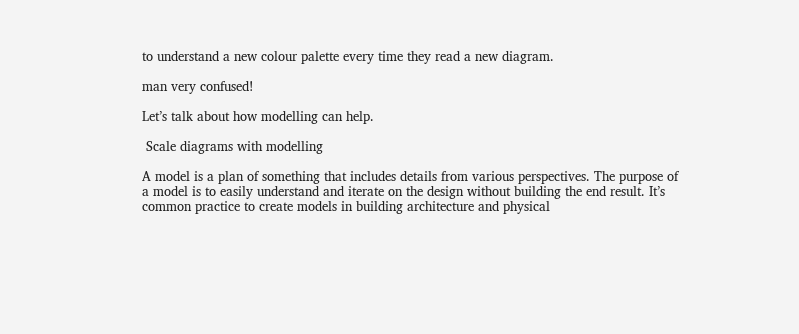to understand a new colour palette every time they read a new diagram.

man very confused!

Let’s talk about how modelling can help.

 Scale diagrams with modelling

A model is a plan of something that includes details from various perspectives. The purpose of a model is to easily understand and iterate on the design without building the end result. It’s common practice to create models in building architecture and physical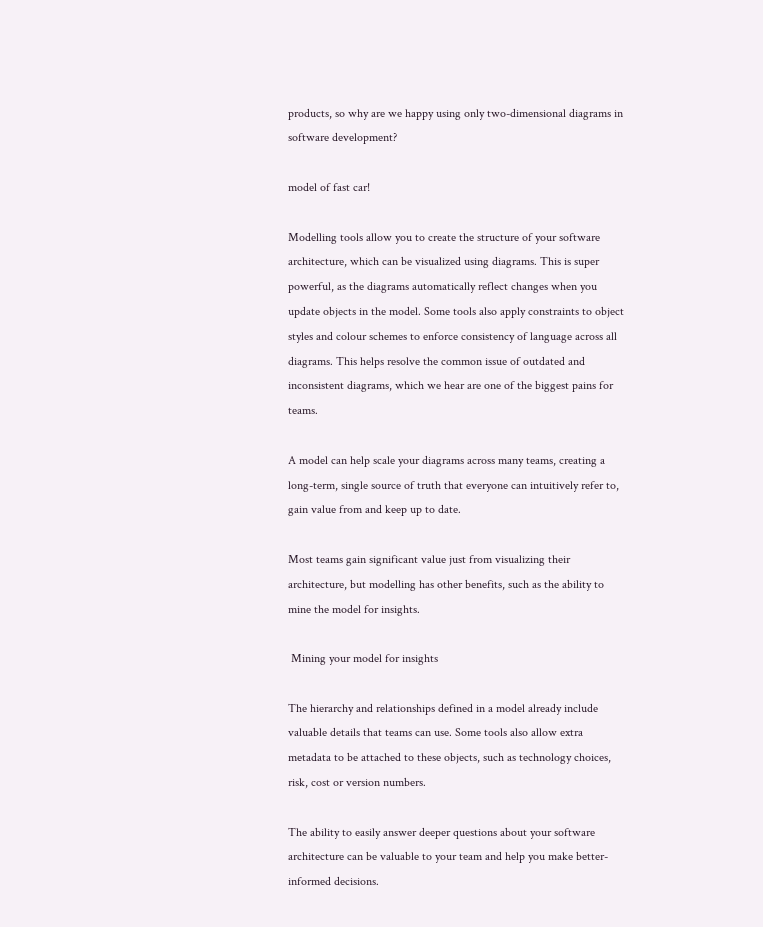products, so why are we happy using only two-dimensional diagrams in software development?

model of fast car!

Modelling tools allow you to create the structure of your software architecture, which can be visualized using diagrams. This is super powerful, as the diagrams automatically reflect changes when you update objects in the model. Some tools also apply constraints to object styles and colour schemes to enforce consistency of language across all diagrams. This helps resolve the common issue of outdated and inconsistent diagrams, which we hear are one of the biggest pains for teams.

A model can help scale your diagrams across many teams, creating a long-term, single source of truth that everyone can intuitively refer to, gain value from and keep up to date.

Most teams gain significant value just from visualizing their architecture, but modelling has other benefits, such as the ability to mine the model for insights.

 Mining your model for insights

The hierarchy and relationships defined in a model already include valuable details that teams can use. Some tools also allow extra metadata to be attached to these objects, such as technology choices, risk, cost or version numbers.

The ability to easily answer deeper questions about your software architecture can be valuable to your team and help you make better-informed decisions.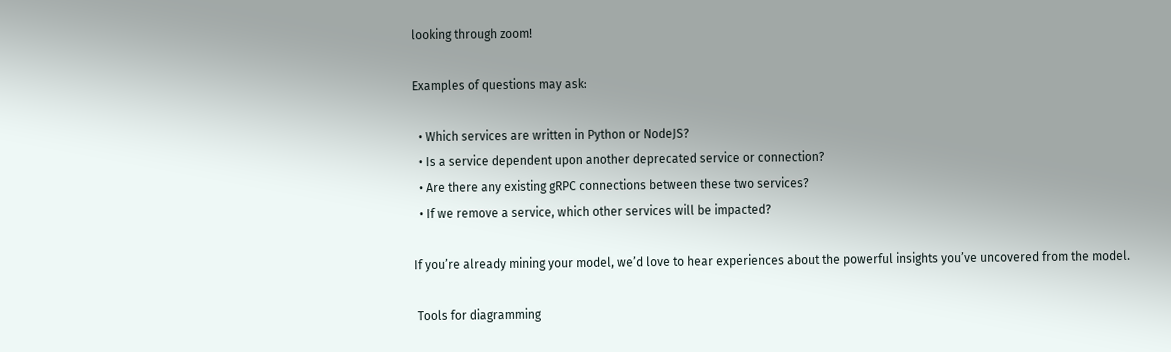looking through zoom!

Examples of questions may ask:

  • Which services are written in Python or NodeJS?
  • Is a service dependent upon another deprecated service or connection?
  • Are there any existing gRPC connections between these two services?
  • If we remove a service, which other services will be impacted?

If you’re already mining your model, we’d love to hear experiences about the powerful insights you’ve uncovered from the model.

 Tools for diagramming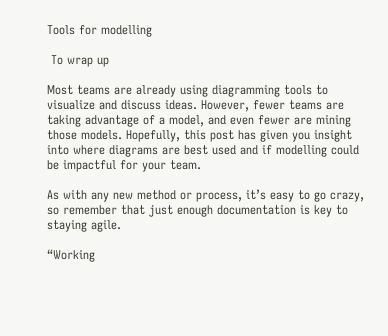Tools for modelling

 To wrap up

Most teams are already using diagramming tools to visualize and discuss ideas. However, fewer teams are taking advantage of a model, and even fewer are mining those models. Hopefully, this post has given you insight into where diagrams are best used and if modelling could be impactful for your team.

As with any new method or process, it’s easy to go crazy, so remember that just enough documentation is key to staying agile.

“Working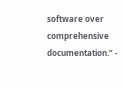software over comprehensive documentation.” -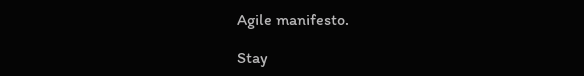Agile manifesto.

Stay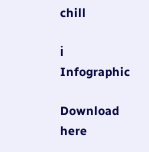chill

ℹ Infographic

Download here